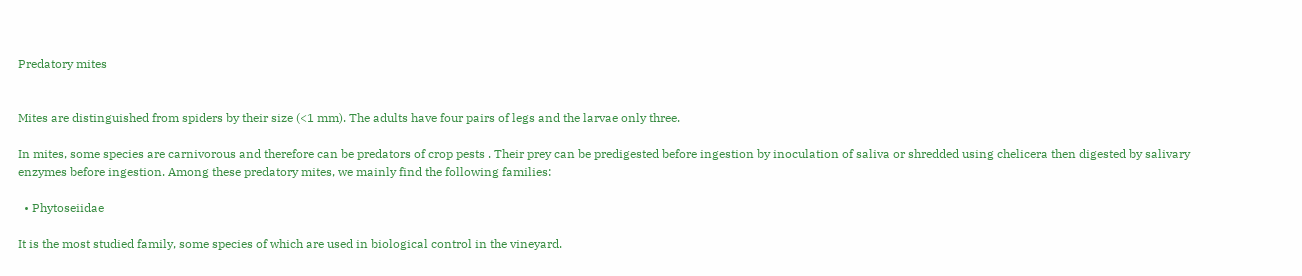Predatory mites


Mites are distinguished from spiders by their size (<1 mm). The adults have four pairs of legs and the larvae only three.

In mites, some species are carnivorous and therefore can be predators of crop pests . Their prey can be predigested before ingestion by inoculation of saliva or shredded using chelicera then digested by salivary enzymes before ingestion. Among these predatory mites, we mainly find the following families:

  • Phytoseiidae

It is the most studied family, some species of which are used in biological control in the vineyard.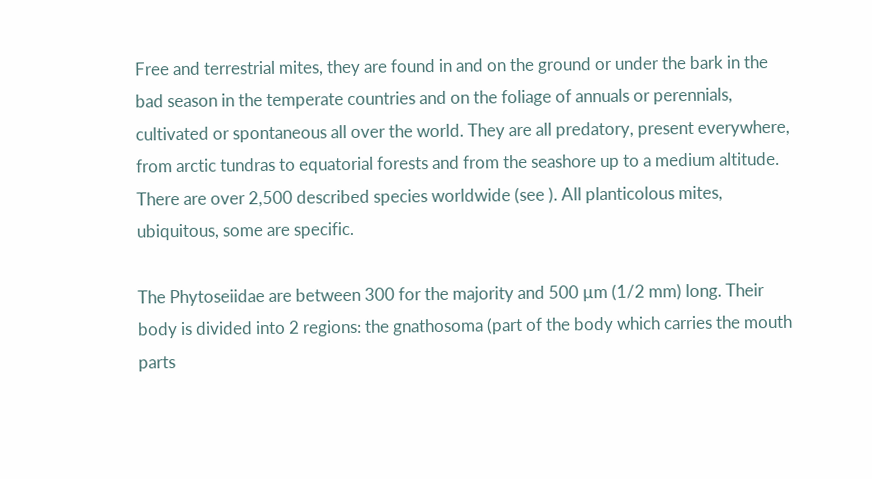Free and terrestrial mites, they are found in and on the ground or under the bark in the bad season in the temperate countries and on the foliage of annuals or perennials, cultivated or spontaneous all over the world. They are all predatory, present everywhere, from arctic tundras to equatorial forests and from the seashore up to a medium altitude. There are over 2,500 described species worldwide (see ). All planticolous mites, ubiquitous, some are specific.

The Phytoseiidae are between 300 for the majority and 500 µm (1/2 mm) long. Their body is divided into 2 regions: the gnathosoma (part of the body which carries the mouth parts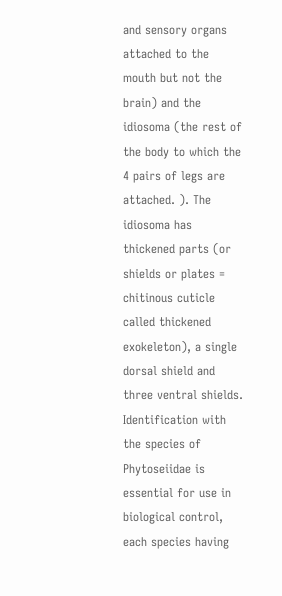and sensory organs attached to the mouth but not the brain) and the idiosoma (the rest of the body to which the 4 pairs of legs are attached. ). The idiosoma has thickened parts (or shields or plates = chitinous cuticle called thickened exokeleton), a single dorsal shield and three ventral shields. Identification with the species of Phytoseiidae is essential for use in biological control, each species having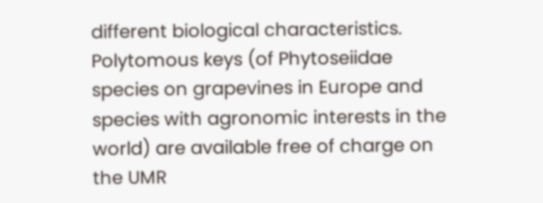different biological characteristics. Polytomous keys (of Phytoseiidae species on grapevines in Europe and species with agronomic interests in the world) are available free of charge on the UMR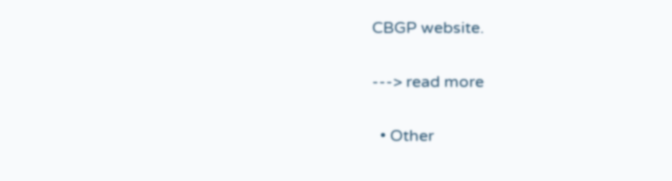CBGP website.

---> read more

  • Other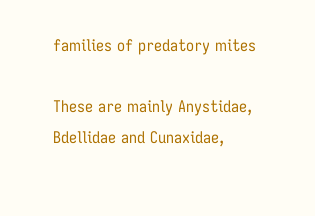families of predatory mites

These are mainly Anystidae, Bdellidae and Cunaxidae,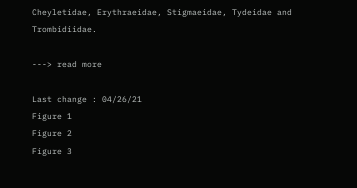Cheyletidae, Erythraeidae, Stigmaeidae, Tydeidae and Trombidiidae.

---> read more

Last change : 04/26/21
Figure 1
Figure 2
Figure 3